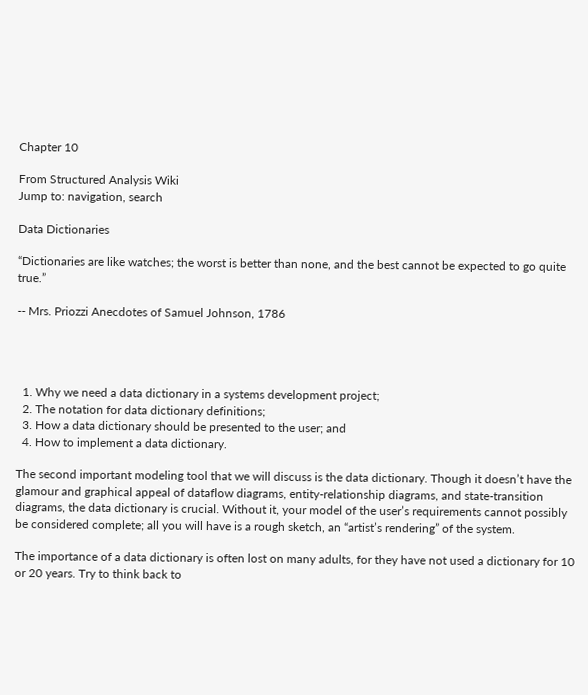Chapter 10

From Structured Analysis Wiki
Jump to: navigation, search

Data Dictionaries

“Dictionaries are like watches; the worst is better than none, and the best cannot be expected to go quite true.”

-- Mrs. Priozzi Anecdotes of Samuel Johnson, 1786




  1. Why we need a data dictionary in a systems development project;
  2. The notation for data dictionary definitions;
  3. How a data dictionary should be presented to the user; and
  4. How to implement a data dictionary.

The second important modeling tool that we will discuss is the data dictionary. Though it doesn’t have the glamour and graphical appeal of dataflow diagrams, entity-relationship diagrams, and state-transition diagrams, the data dictionary is crucial. Without it, your model of the user’s requirements cannot possibly be considered complete; all you will have is a rough sketch, an “artist’s rendering” of the system.

The importance of a data dictionary is often lost on many adults, for they have not used a dictionary for 10 or 20 years. Try to think back to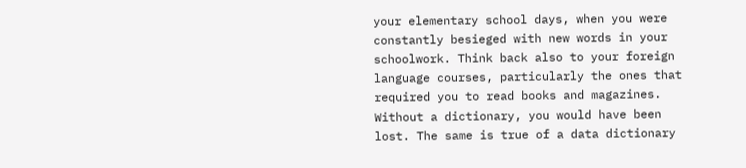your elementary school days, when you were constantly besieged with new words in your schoolwork. Think back also to your foreign language courses, particularly the ones that required you to read books and magazines. Without a dictionary, you would have been lost. The same is true of a data dictionary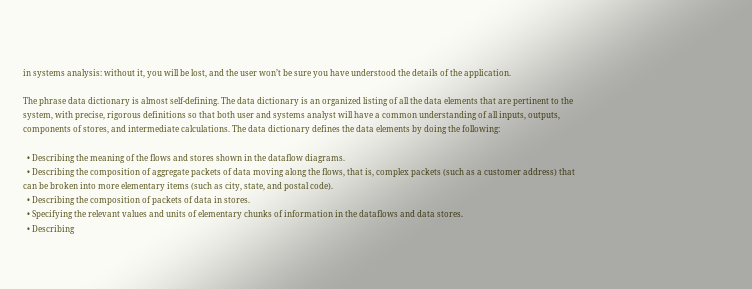in systems analysis: without it, you will be lost, and the user won’t be sure you have understood the details of the application.

The phrase data dictionary is almost self-defining. The data dictionary is an organized listing of all the data elements that are pertinent to the system, with precise, rigorous definitions so that both user and systems analyst will have a common understanding of all inputs, outputs, components of stores, and intermediate calculations. The data dictionary defines the data elements by doing the following:

  • Describing the meaning of the flows and stores shown in the dataflow diagrams.
  • Describing the composition of aggregate packets of data moving along the flows, that is, complex packets (such as a customer address) that can be broken into more elementary items (such as city, state, and postal code).
  • Describing the composition of packets of data in stores.
  • Specifying the relevant values and units of elementary chunks of information in the dataflows and data stores.
  • Describing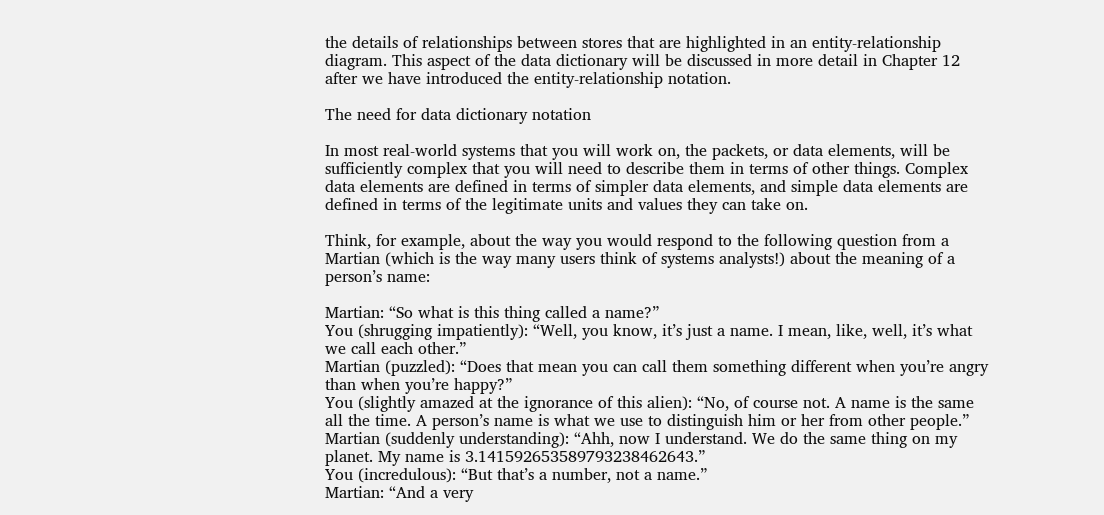the details of relationships between stores that are highlighted in an entity-relationship diagram. This aspect of the data dictionary will be discussed in more detail in Chapter 12 after we have introduced the entity-relationship notation.

The need for data dictionary notation

In most real-world systems that you will work on, the packets, or data elements, will be sufficiently complex that you will need to describe them in terms of other things. Complex data elements are defined in terms of simpler data elements, and simple data elements are defined in terms of the legitimate units and values they can take on.

Think, for example, about the way you would respond to the following question from a Martian (which is the way many users think of systems analysts!) about the meaning of a person’s name:

Martian: “So what is this thing called a name?”
You (shrugging impatiently): “Well, you know, it’s just a name. I mean, like, well, it’s what we call each other.”
Martian (puzzled): “Does that mean you can call them something different when you’re angry than when you’re happy?”
You (slightly amazed at the ignorance of this alien): “No, of course not. A name is the same all the time. A person’s name is what we use to distinguish him or her from other people.”
Martian (suddenly understanding): “Ahh, now I understand. We do the same thing on my planet. My name is 3.141592653589793238462643.”
You (incredulous): “But that’s a number, not a name.”
Martian: “And a very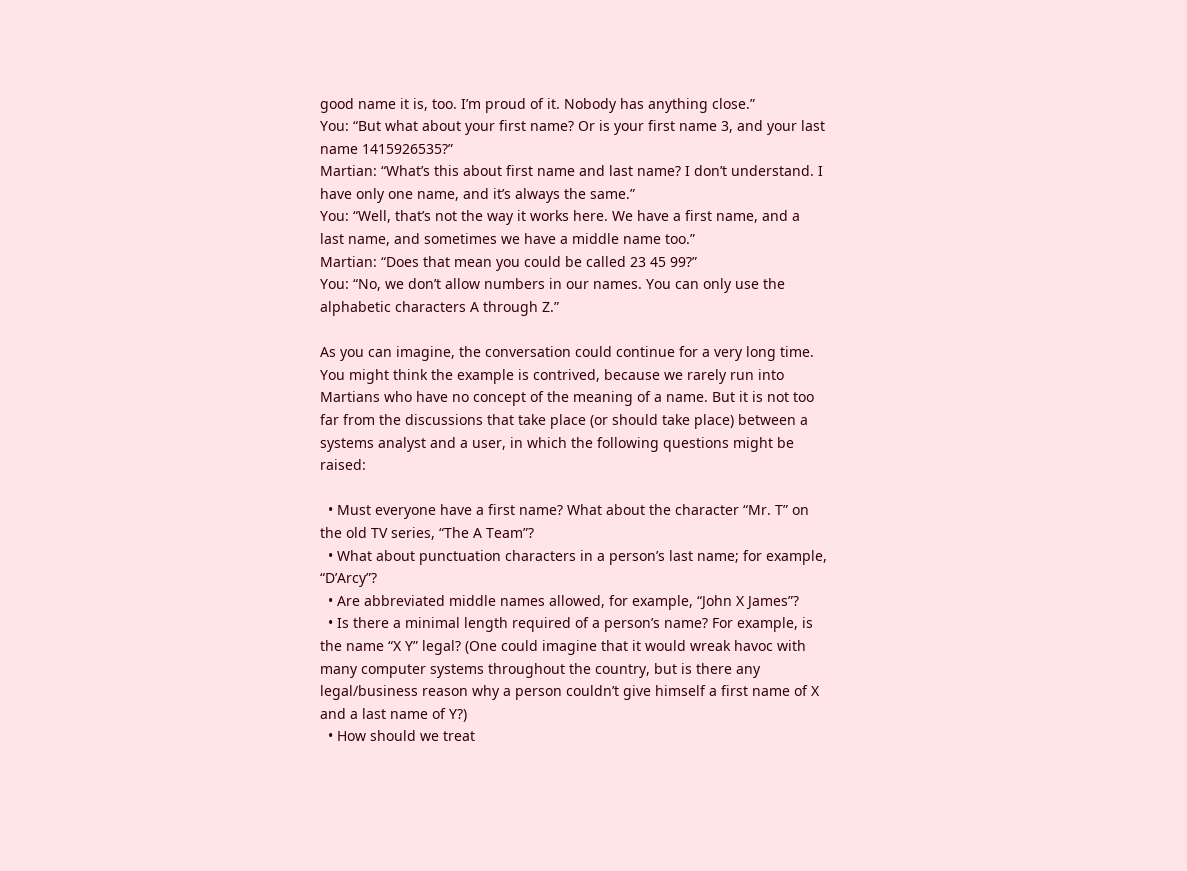good name it is, too. I’m proud of it. Nobody has anything close.”
You: “But what about your first name? Or is your first name 3, and your last name 1415926535?”
Martian: “What’s this about first name and last name? I don’t understand. I have only one name, and it’s always the same.”
You: “Well, that’s not the way it works here. We have a first name, and a last name, and sometimes we have a middle name too.”
Martian: “Does that mean you could be called 23 45 99?”
You: “No, we don’t allow numbers in our names. You can only use the alphabetic characters A through Z.”

As you can imagine, the conversation could continue for a very long time. You might think the example is contrived, because we rarely run into Martians who have no concept of the meaning of a name. But it is not too far from the discussions that take place (or should take place) between a systems analyst and a user, in which the following questions might be raised:

  • Must everyone have a first name? What about the character “Mr. T” on the old TV series, “The A Team”?
  • What about punctuation characters in a person’s last name; for example, “D’Arcy”?
  • Are abbreviated middle names allowed, for example, “John X James”?
  • Is there a minimal length required of a person’s name? For example, is the name “X Y” legal? (One could imagine that it would wreak havoc with many computer systems throughout the country, but is there any legal/business reason why a person couldn’t give himself a first name of X and a last name of Y?)
  • How should we treat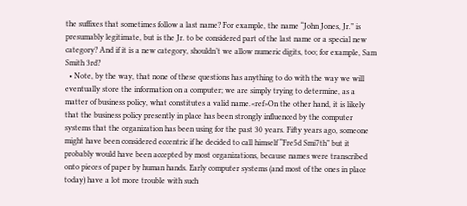the suffixes that sometimes follow a last name? For example, the name “John Jones, Jr.” is presumably legitimate, but is the Jr. to be considered part of the last name or a special new category? And if it is a new category, shouldn’t we allow numeric digits, too; for example, Sam Smith 3rd?
  • Note, by the way, that none of these questions has anything to do with the way we will eventually store the information on a computer; we are simply trying to determine, as a matter of business policy, what constitutes a valid name.<ref>On the other hand, it is likely that the business policy presently in place has been strongly influenced by the computer systems that the organization has been using for the past 30 years. Fifty years ago, someone might have been considered eccentric if he decided to call himself “Fre5d Smi7th” but it probably would have been accepted by most organizations, because names were transcribed onto pieces of paper by human hands. Early computer systems (and most of the ones in place today) have a lot more trouble with such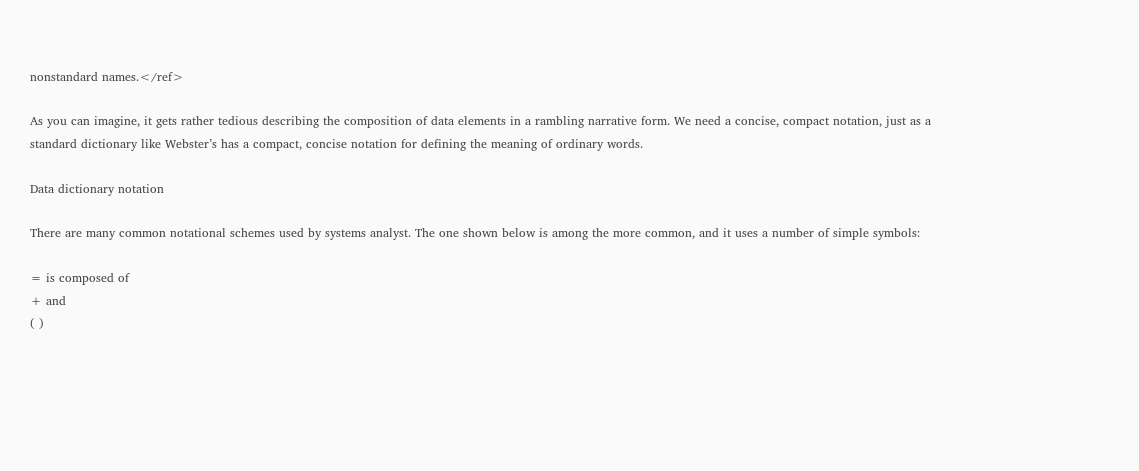nonstandard names.</ref>

As you can imagine, it gets rather tedious describing the composition of data elements in a rambling narrative form. We need a concise, compact notation, just as a standard dictionary like Webster’s has a compact, concise notation for defining the meaning of ordinary words.

Data dictionary notation

There are many common notational schemes used by systems analyst. The one shown below is among the more common, and it uses a number of simple symbols:

= is composed of
+ and
( )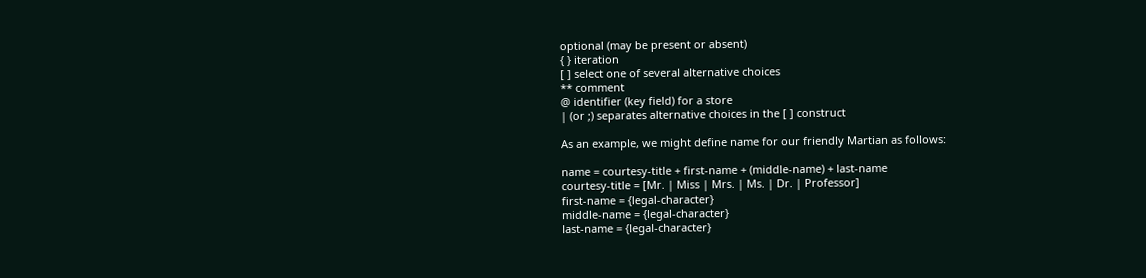optional (may be present or absent)
{ } iteration
[ ] select one of several alternative choices
** comment
@ identifier (key field) for a store
| (or ;) separates alternative choices in the [ ] construct

As an example, we might define name for our friendly Martian as follows:

name = courtesy-title + first-name + (middle-name) + last-name
courtesy-title = [Mr. | Miss | Mrs. | Ms. | Dr. | Professor]
first-name = {legal-character}
middle-name = {legal-character}
last-name = {legal-character}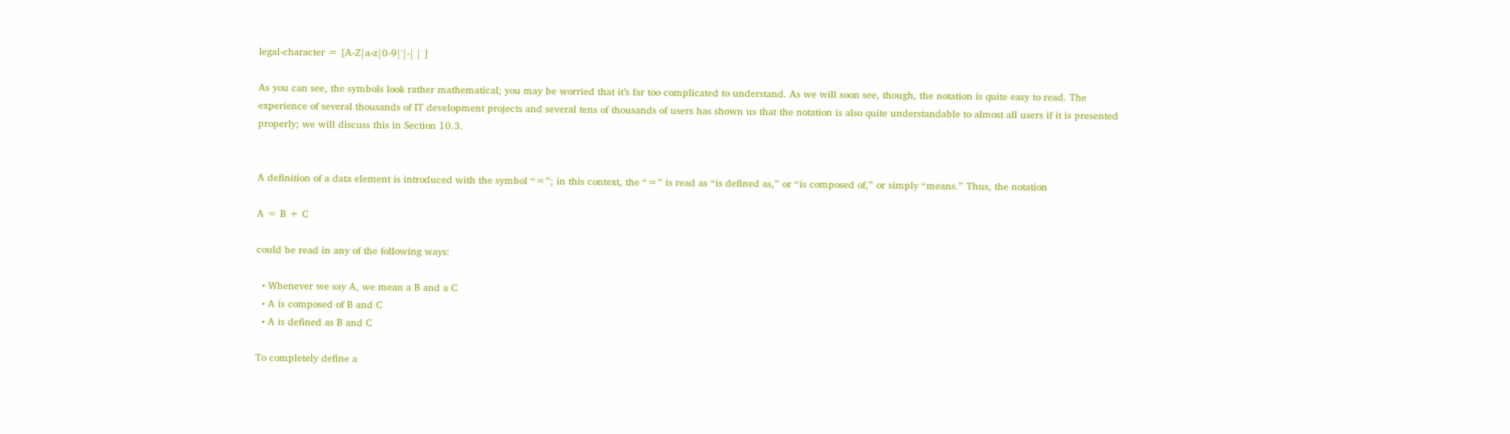legal-character = [A-Z|a-z|0-9|'|-| | ]

As you can see, the symbols look rather mathematical; you may be worried that it’s far too complicated to understand. As we will soon see, though, the notation is quite easy to read. The experience of several thousands of IT development projects and several tens of thousands of users has shown us that the notation is also quite understandable to almost all users if it is presented properly; we will discuss this in Section 10.3.


A definition of a data element is introduced with the symbol “=”; in this context, the “=” is read as “is defined as,” or “is composed of,” or simply “means.” Thus, the notation

A = B + C

could be read in any of the following ways:

  • Whenever we say A, we mean a B and a C
  • A is composed of B and C
  • A is defined as B and C

To completely define a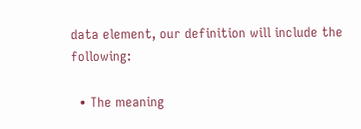data element, our definition will include the following:

  • The meaning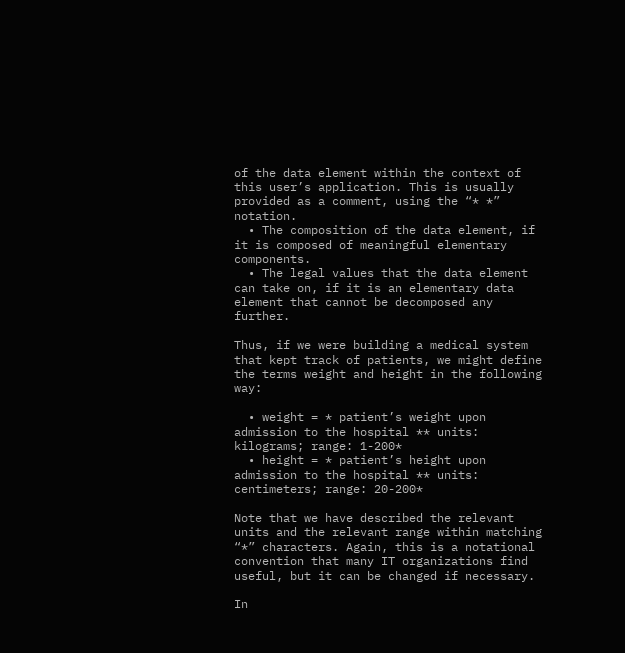of the data element within the context of this user’s application. This is usually provided as a comment, using the “* *” notation.
  • The composition of the data element, if it is composed of meaningful elementary components.
  • The legal values that the data element can take on, if it is an elementary data element that cannot be decomposed any further.

Thus, if we were building a medical system that kept track of patients, we might define the terms weight and height in the following way:

  • weight = * patient’s weight upon admission to the hospital ** units: kilograms; range: 1-200*
  • height = * patient’s height upon admission to the hospital ** units: centimeters; range: 20-200*

Note that we have described the relevant units and the relevant range within matching “*” characters. Again, this is a notational convention that many IT organizations find useful, but it can be changed if necessary.

In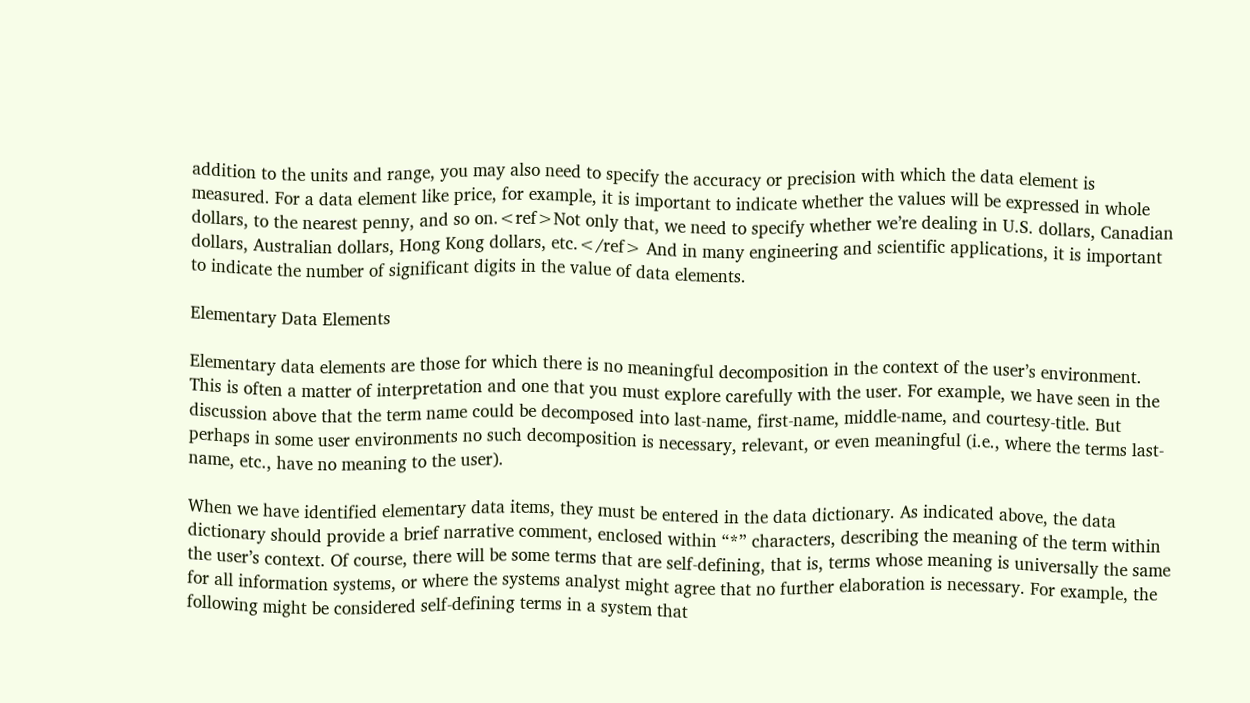addition to the units and range, you may also need to specify the accuracy or precision with which the data element is measured. For a data element like price, for example, it is important to indicate whether the values will be expressed in whole dollars, to the nearest penny, and so on.<ref>Not only that, we need to specify whether we’re dealing in U.S. dollars, Canadian dollars, Australian dollars, Hong Kong dollars, etc.</ref> And in many engineering and scientific applications, it is important to indicate the number of significant digits in the value of data elements.

Elementary Data Elements

Elementary data elements are those for which there is no meaningful decomposition in the context of the user’s environment. This is often a matter of interpretation and one that you must explore carefully with the user. For example, we have seen in the discussion above that the term name could be decomposed into last-name, first-name, middle-name, and courtesy-title. But perhaps in some user environments no such decomposition is necessary, relevant, or even meaningful (i.e., where the terms last-name, etc., have no meaning to the user).

When we have identified elementary data items, they must be entered in the data dictionary. As indicated above, the data dictionary should provide a brief narrative comment, enclosed within “*” characters, describing the meaning of the term within the user’s context. Of course, there will be some terms that are self-defining, that is, terms whose meaning is universally the same for all information systems, or where the systems analyst might agree that no further elaboration is necessary. For example, the following might be considered self-defining terms in a system that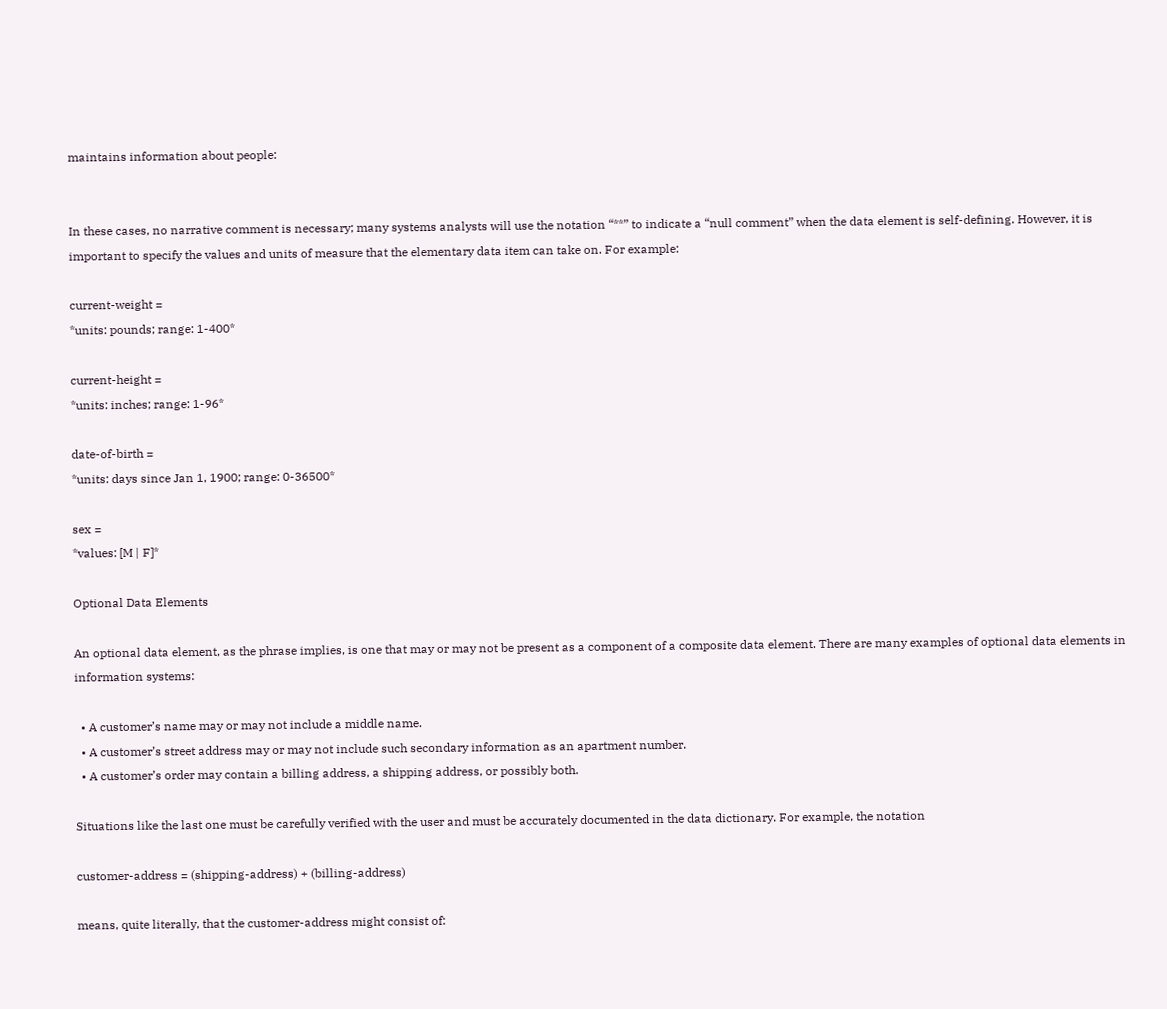maintains information about people:


In these cases, no narrative comment is necessary; many systems analysts will use the notation “**” to indicate a “null comment” when the data element is self-defining. However, it is important to specify the values and units of measure that the elementary data item can take on. For example:

current-weight =
*units: pounds; range: 1-400*

current-height =
*units: inches; range: 1-96*

date-of-birth =
*units: days since Jan 1, 1900; range: 0-36500*

sex =
*values: [M | F]*

Optional Data Elements

An optional data element, as the phrase implies, is one that may or may not be present as a component of a composite data element. There are many examples of optional data elements in information systems:

  • A customer’s name may or may not include a middle name.
  • A customer’s street address may or may not include such secondary information as an apartment number.
  • A customer’s order may contain a billing address, a shipping address, or possibly both.

Situations like the last one must be carefully verified with the user and must be accurately documented in the data dictionary. For example, the notation

customer-address = (shipping-address) + (billing-address)

means, quite literally, that the customer-address might consist of: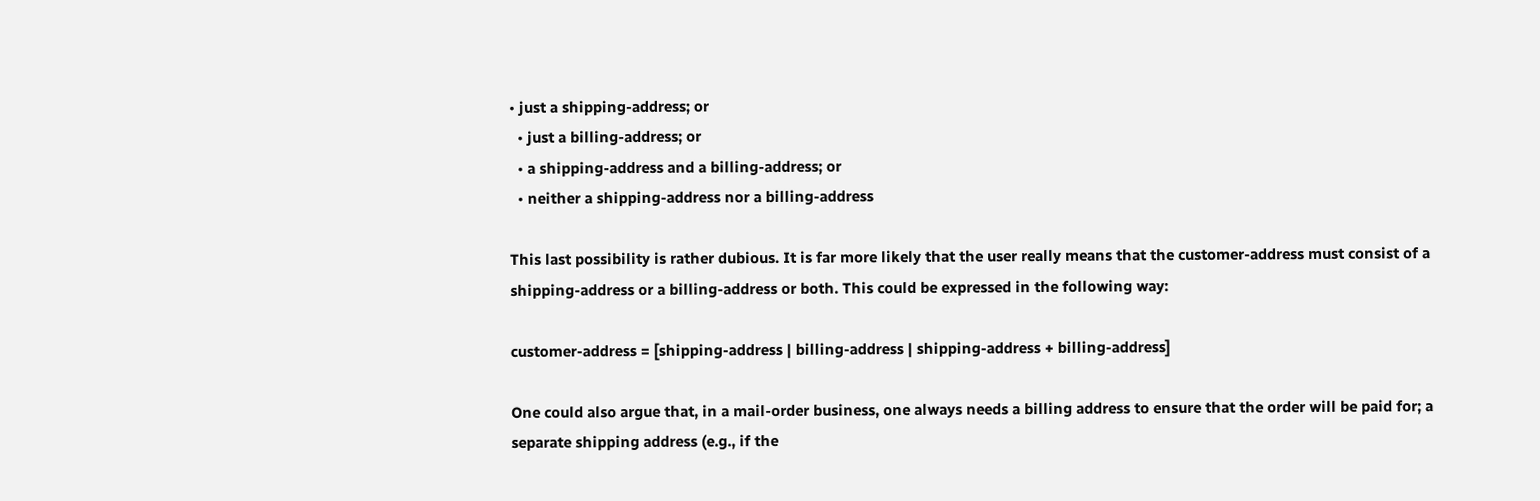• just a shipping-address; or
  • just a billing-address; or
  • a shipping-address and a billing-address; or
  • neither a shipping-address nor a billing-address

This last possibility is rather dubious. It is far more likely that the user really means that the customer-address must consist of a shipping-address or a billing-address or both. This could be expressed in the following way:

customer-address = [shipping-address | billing-address | shipping-address + billing-address]

One could also argue that, in a mail-order business, one always needs a billing address to ensure that the order will be paid for; a separate shipping address (e.g., if the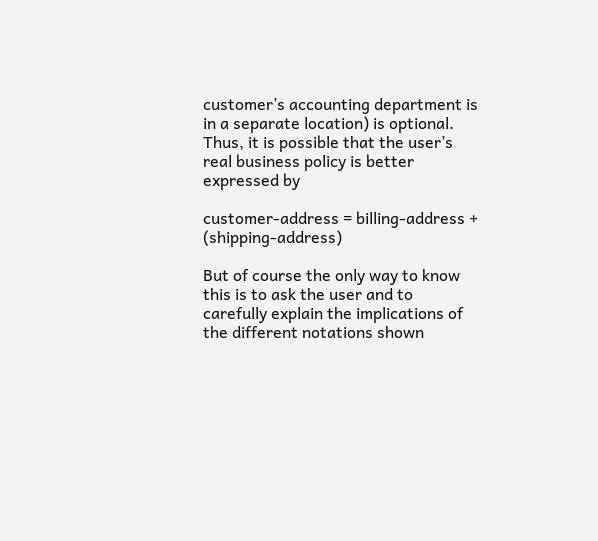customer’s accounting department is in a separate location) is optional. Thus, it is possible that the user’s real business policy is better expressed by

customer-address = billing-address + (shipping-address)

But of course the only way to know this is to ask the user and to carefully explain the implications of the different notations shown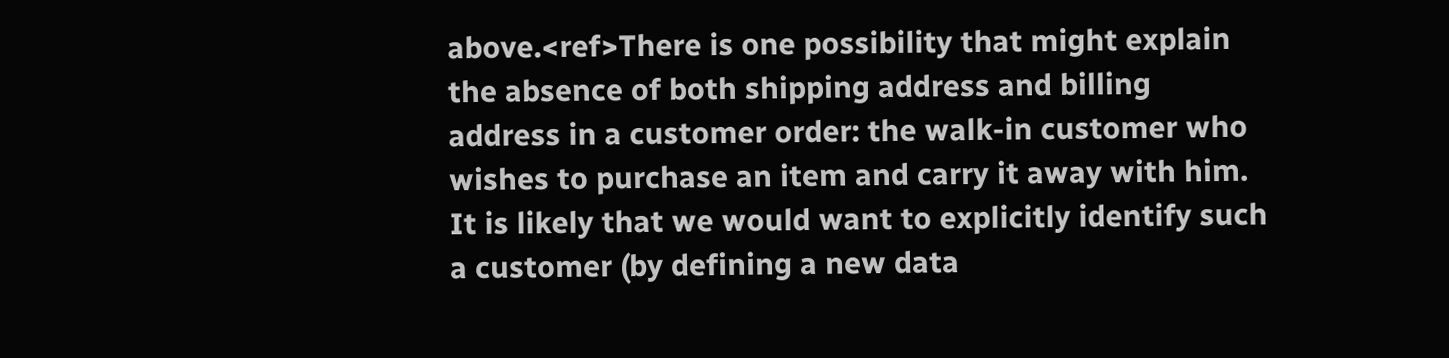above.<ref>There is one possibility that might explain the absence of both shipping address and billing address in a customer order: the walk-in customer who wishes to purchase an item and carry it away with him. It is likely that we would want to explicitly identify such a customer (by defining a new data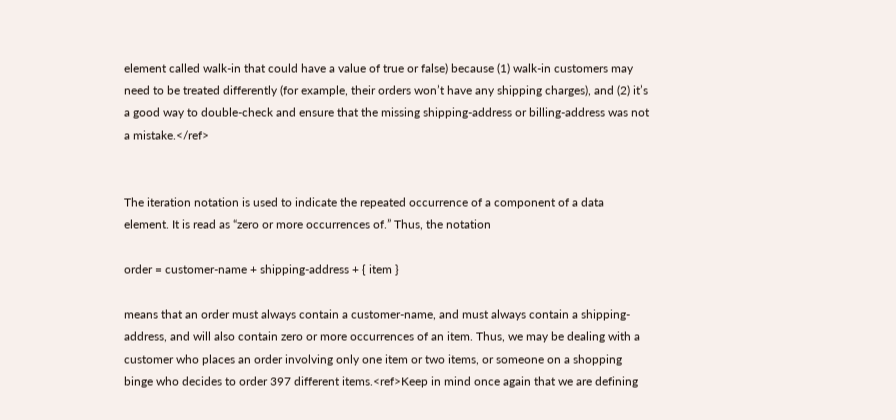element called walk-in that could have a value of true or false) because (1) walk-in customers may need to be treated differently (for example, their orders won’t have any shipping charges), and (2) it’s a good way to double-check and ensure that the missing shipping-address or billing-address was not a mistake.</ref>


The iteration notation is used to indicate the repeated occurrence of a component of a data element. It is read as “zero or more occurrences of.” Thus, the notation

order = customer-name + shipping-address + { item }

means that an order must always contain a customer-name, and must always contain a shipping-address, and will also contain zero or more occurrences of an item. Thus, we may be dealing with a customer who places an order involving only one item or two items, or someone on a shopping binge who decides to order 397 different items.<ref>Keep in mind once again that we are defining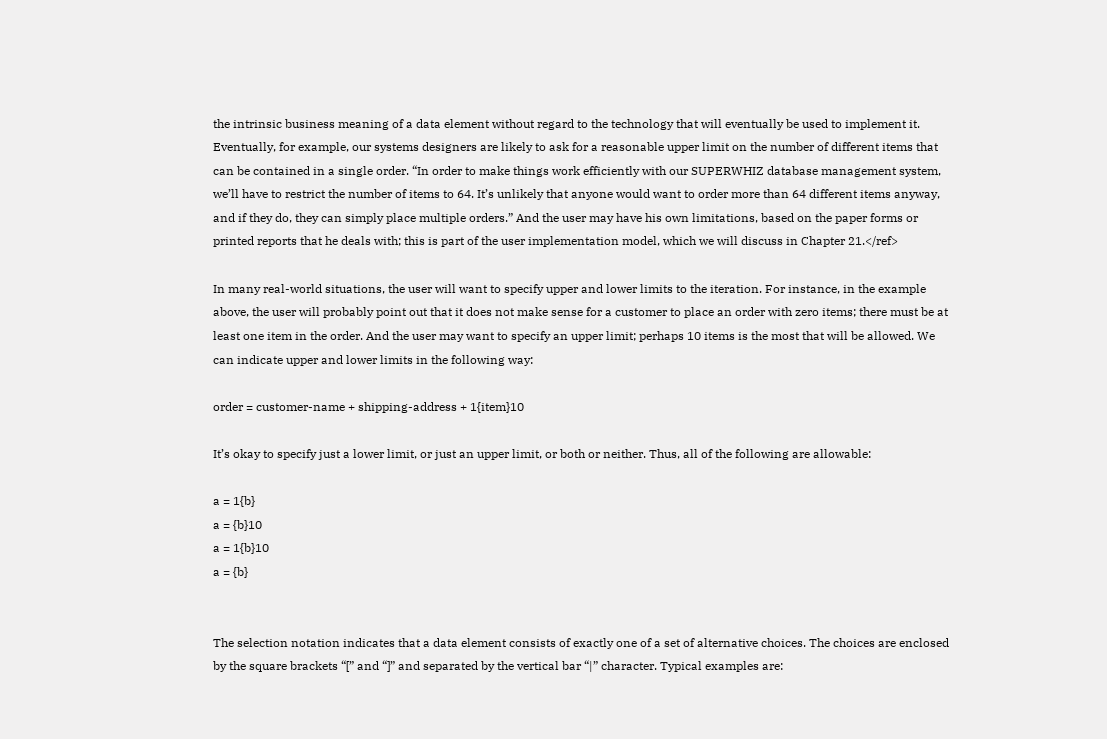the intrinsic business meaning of a data element without regard to the technology that will eventually be used to implement it. Eventually, for example, our systems designers are likely to ask for a reasonable upper limit on the number of different items that can be contained in a single order. “In order to make things work efficiently with our SUPERWHIZ database management system, we’ll have to restrict the number of items to 64. It’s unlikely that anyone would want to order more than 64 different items anyway, and if they do, they can simply place multiple orders.” And the user may have his own limitations, based on the paper forms or printed reports that he deals with; this is part of the user implementation model, which we will discuss in Chapter 21.</ref>

In many real-world situations, the user will want to specify upper and lower limits to the iteration. For instance, in the example above, the user will probably point out that it does not make sense for a customer to place an order with zero items; there must be at least one item in the order. And the user may want to specify an upper limit; perhaps 10 items is the most that will be allowed. We can indicate upper and lower limits in the following way:

order = customer-name + shipping-address + 1{item}10

It’s okay to specify just a lower limit, or just an upper limit, or both or neither. Thus, all of the following are allowable:

a = 1{b}
a = {b}10
a = 1{b}10
a = {b}


The selection notation indicates that a data element consists of exactly one of a set of alternative choices. The choices are enclosed by the square brackets “[” and “]” and separated by the vertical bar “|” character. Typical examples are: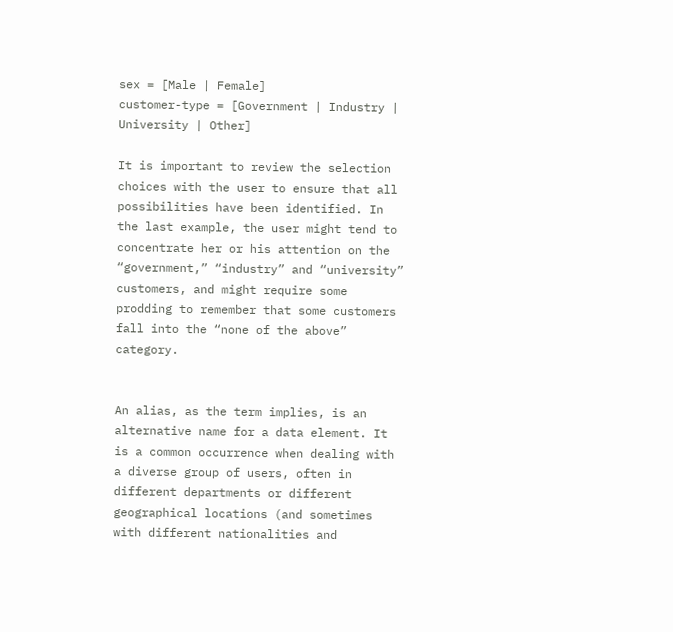sex = [Male | Female]
customer-type = [Government | Industry | University | Other]

It is important to review the selection choices with the user to ensure that all possibilities have been identified. In the last example, the user might tend to concentrate her or his attention on the “government,” “industry” and “university” customers, and might require some prodding to remember that some customers fall into the “none of the above” category.


An alias, as the term implies, is an alternative name for a data element. It is a common occurrence when dealing with a diverse group of users, often in different departments or different geographical locations (and sometimes with different nationalities and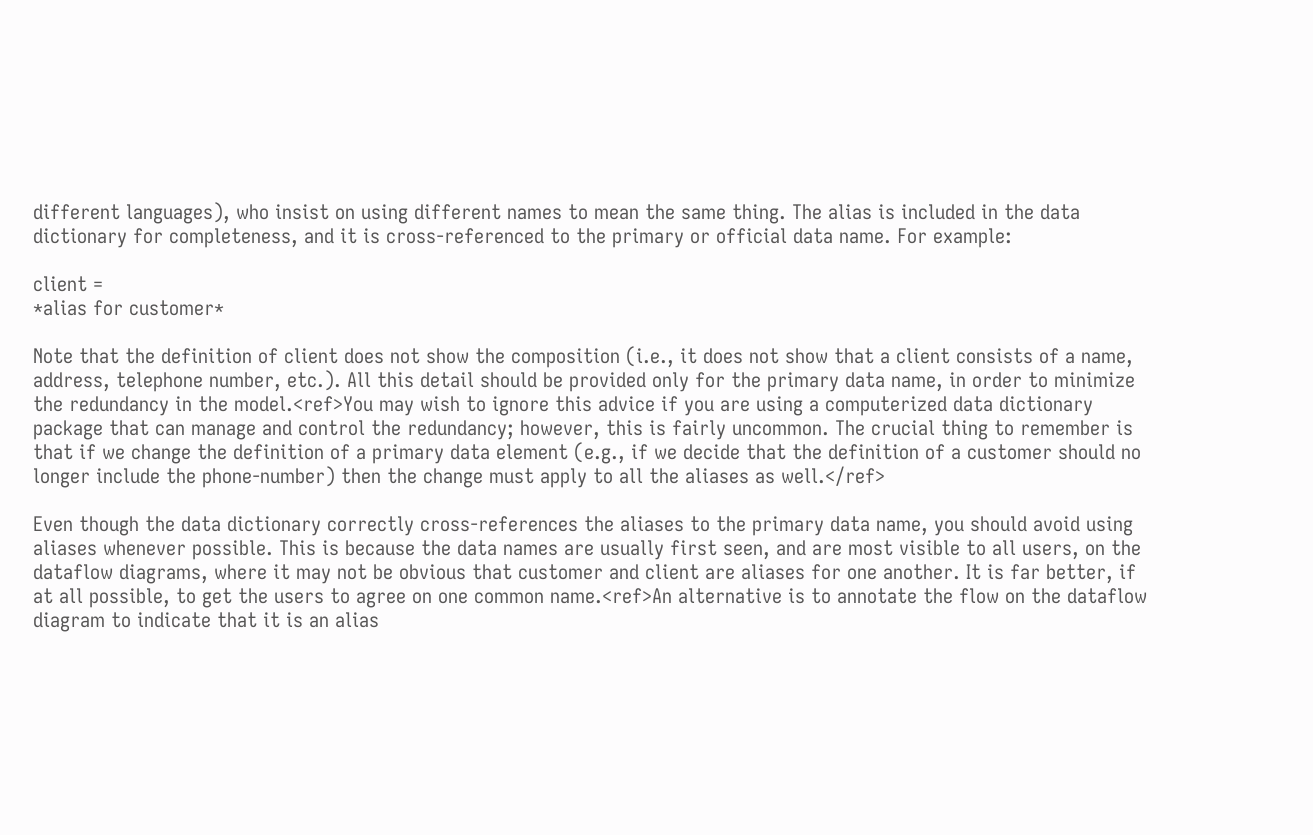different languages), who insist on using different names to mean the same thing. The alias is included in the data dictionary for completeness, and it is cross-referenced to the primary or official data name. For example:

client =
*alias for customer*

Note that the definition of client does not show the composition (i.e., it does not show that a client consists of a name, address, telephone number, etc.). All this detail should be provided only for the primary data name, in order to minimize the redundancy in the model.<ref>You may wish to ignore this advice if you are using a computerized data dictionary package that can manage and control the redundancy; however, this is fairly uncommon. The crucial thing to remember is that if we change the definition of a primary data element (e.g., if we decide that the definition of a customer should no longer include the phone-number) then the change must apply to all the aliases as well.</ref>

Even though the data dictionary correctly cross-references the aliases to the primary data name, you should avoid using aliases whenever possible. This is because the data names are usually first seen, and are most visible to all users, on the dataflow diagrams, where it may not be obvious that customer and client are aliases for one another. It is far better, if at all possible, to get the users to agree on one common name.<ref>An alternative is to annotate the flow on the dataflow diagram to indicate that it is an alias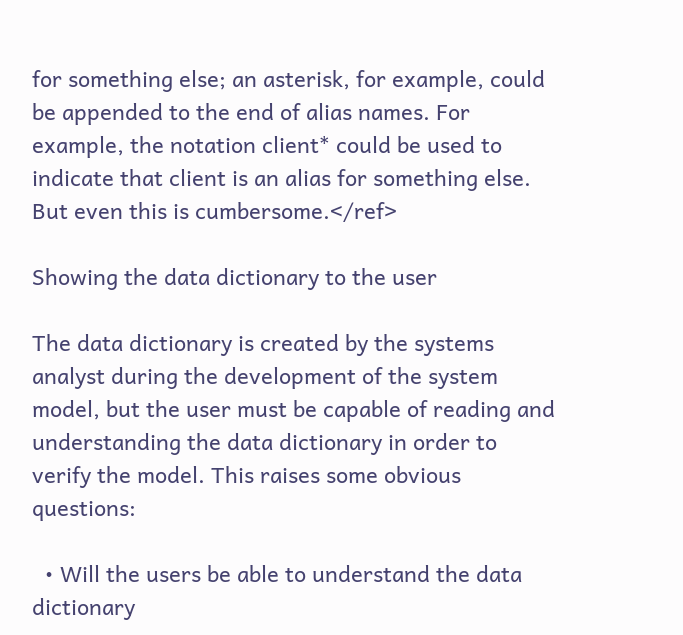for something else; an asterisk, for example, could be appended to the end of alias names. For example, the notation client* could be used to indicate that client is an alias for something else. But even this is cumbersome.</ref>

Showing the data dictionary to the user

The data dictionary is created by the systems analyst during the development of the system model, but the user must be capable of reading and understanding the data dictionary in order to verify the model. This raises some obvious questions:

  • Will the users be able to understand the data dictionary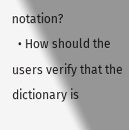notation?
  • How should the users verify that the dictionary is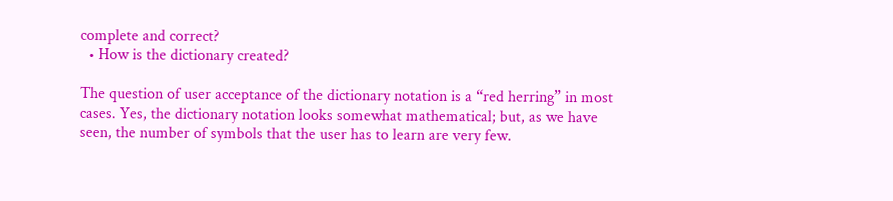complete and correct?
  • How is the dictionary created?

The question of user acceptance of the dictionary notation is a “red herring” in most cases. Yes, the dictionary notation looks somewhat mathematical; but, as we have seen, the number of symbols that the user has to learn are very few.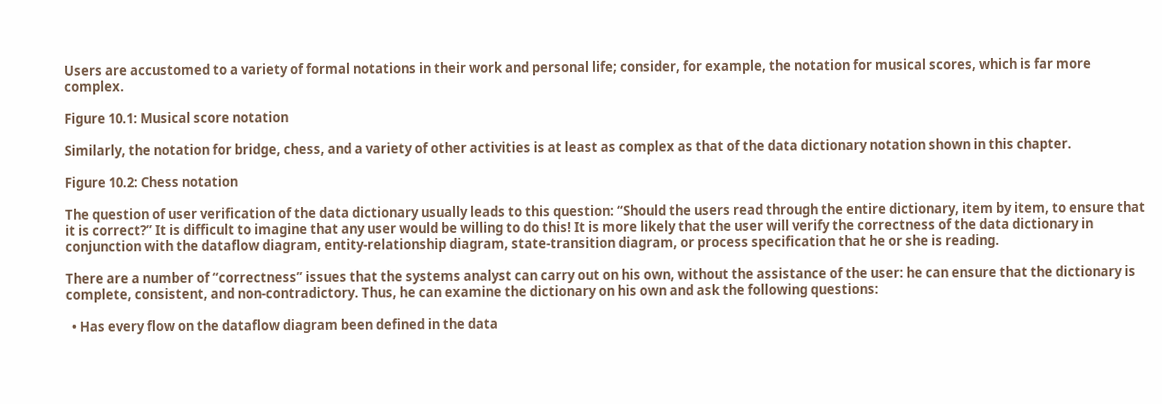Users are accustomed to a variety of formal notations in their work and personal life; consider, for example, the notation for musical scores, which is far more complex.

Figure 10.1: Musical score notation

Similarly, the notation for bridge, chess, and a variety of other activities is at least as complex as that of the data dictionary notation shown in this chapter.

Figure 10.2: Chess notation

The question of user verification of the data dictionary usually leads to this question: “Should the users read through the entire dictionary, item by item, to ensure that it is correct?” It is difficult to imagine that any user would be willing to do this! It is more likely that the user will verify the correctness of the data dictionary in conjunction with the dataflow diagram, entity-relationship diagram, state-transition diagram, or process specification that he or she is reading.

There are a number of “correctness” issues that the systems analyst can carry out on his own, without the assistance of the user: he can ensure that the dictionary is complete, consistent, and non-contradictory. Thus, he can examine the dictionary on his own and ask the following questions:

  • Has every flow on the dataflow diagram been defined in the data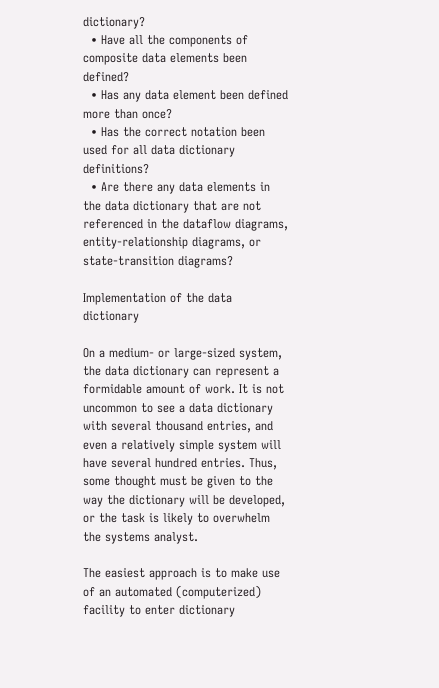dictionary?
  • Have all the components of composite data elements been defined?
  • Has any data element been defined more than once?
  • Has the correct notation been used for all data dictionary definitions?
  • Are there any data elements in the data dictionary that are not referenced in the dataflow diagrams, entity-relationship diagrams, or state-transition diagrams?

Implementation of the data dictionary

On a medium- or large-sized system, the data dictionary can represent a formidable amount of work. It is not uncommon to see a data dictionary with several thousand entries, and even a relatively simple system will have several hundred entries. Thus, some thought must be given to the way the dictionary will be developed, or the task is likely to overwhelm the systems analyst.

The easiest approach is to make use of an automated (computerized) facility to enter dictionary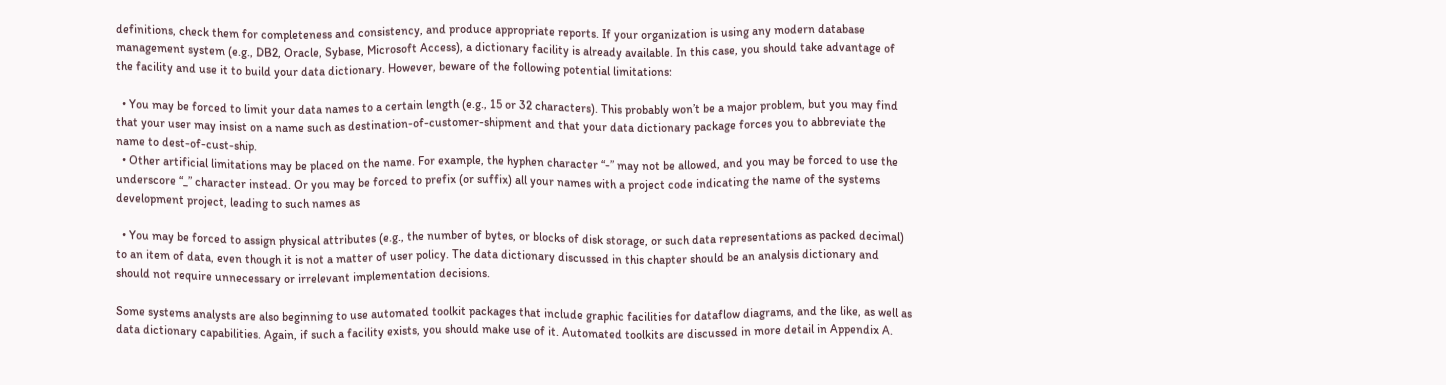definitions, check them for completeness and consistency, and produce appropriate reports. If your organization is using any modern database management system (e.g., DB2, Oracle, Sybase, Microsoft Access), a dictionary facility is already available. In this case, you should take advantage of the facility and use it to build your data dictionary. However, beware of the following potential limitations:

  • You may be forced to limit your data names to a certain length (e.g., 15 or 32 characters). This probably won’t be a major problem, but you may find that your user may insist on a name such as destination-of-customer-shipment and that your data dictionary package forces you to abbreviate the name to dest-of-cust-ship.
  • Other artificial limitations may be placed on the name. For example, the hyphen character “-” may not be allowed, and you may be forced to use the underscore “_” character instead. Or you may be forced to prefix (or suffix) all your names with a project code indicating the name of the systems development project, leading to such names as

  • You may be forced to assign physical attributes (e.g., the number of bytes, or blocks of disk storage, or such data representations as packed decimal) to an item of data, even though it is not a matter of user policy. The data dictionary discussed in this chapter should be an analysis dictionary and should not require unnecessary or irrelevant implementation decisions.

Some systems analysts are also beginning to use automated toolkit packages that include graphic facilities for dataflow diagrams, and the like, as well as data dictionary capabilities. Again, if such a facility exists, you should make use of it. Automated toolkits are discussed in more detail in Appendix A.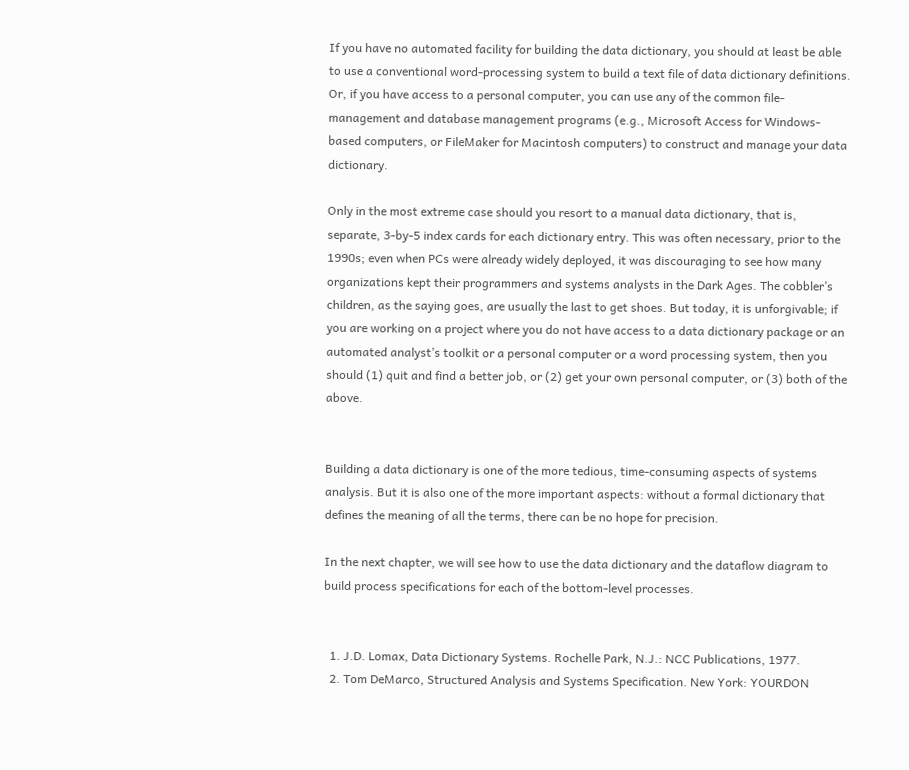If you have no automated facility for building the data dictionary, you should at least be able to use a conventional word-processing system to build a text file of data dictionary definitions. Or, if you have access to a personal computer, you can use any of the common file-management and database management programs (e.g., Microsoft Access for Windows-based computers, or FileMaker for Macintosh computers) to construct and manage your data dictionary.

Only in the most extreme case should you resort to a manual data dictionary, that is, separate, 3-by-5 index cards for each dictionary entry. This was often necessary, prior to the 1990s; even when PCs were already widely deployed, it was discouraging to see how many organizations kept their programmers and systems analysts in the Dark Ages. The cobbler’s children, as the saying goes, are usually the last to get shoes. But today, it is unforgivable; if you are working on a project where you do not have access to a data dictionary package or an automated analyst’s toolkit or a personal computer or a word processing system, then you should (1) quit and find a better job, or (2) get your own personal computer, or (3) both of the above.


Building a data dictionary is one of the more tedious, time-consuming aspects of systems analysis. But it is also one of the more important aspects: without a formal dictionary that defines the meaning of all the terms, there can be no hope for precision.

In the next chapter, we will see how to use the data dictionary and the dataflow diagram to build process specifications for each of the bottom-level processes.


  1. J.D. Lomax, Data Dictionary Systems. Rochelle Park, N.J.: NCC Publications, 1977.
  2. Tom DeMarco, Structured Analysis and Systems Specification. New York: YOURDON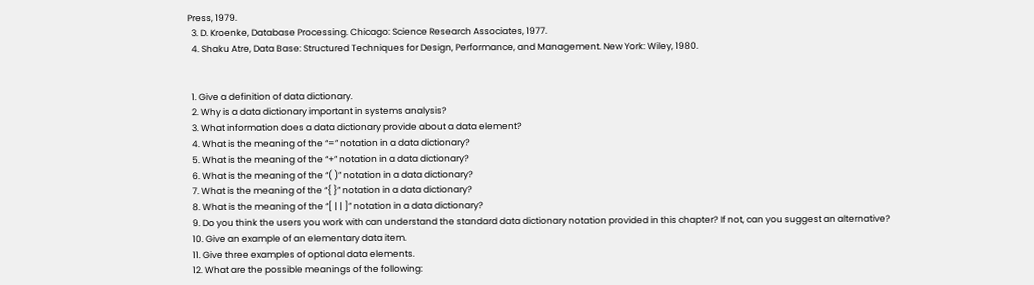Press, 1979.
  3. D. Kroenke, Database Processing. Chicago: Science Research Associates, 1977.
  4. Shaku Atre, Data Base: Structured Techniques for Design, Performance, and Management. New York: Wiley, 1980.


  1. Give a definition of data dictionary.
  2. Why is a data dictionary important in systems analysis?
  3. What information does a data dictionary provide about a data element?
  4. What is the meaning of the “=” notation in a data dictionary?
  5. What is the meaning of the “+” notation in a data dictionary?
  6. What is the meaning of the “( )” notation in a data dictionary?
  7. What is the meaning of the “{ }” notation in a data dictionary?
  8. What is the meaning of the “[ | | ]” notation in a data dictionary?
  9. Do you think the users you work with can understand the standard data dictionary notation provided in this chapter? If not, can you suggest an alternative?
  10. Give an example of an elementary data item.
  11. Give three examples of optional data elements.
  12. What are the possible meanings of the following: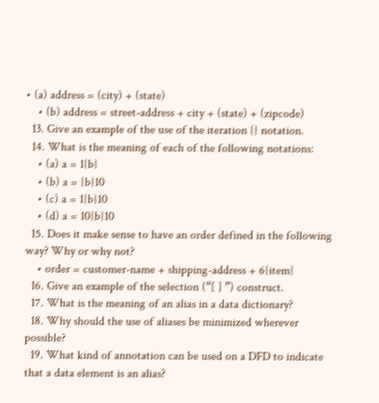• (a) address = (city) + (state)
    • (b) address = street-address + city + (state) + (zipcode)
  13. Give an example of the use of the iteration {} notation.
  14. What is the meaning of each of the following notations:
    • (a) a = 1{b}
    • (b) a = {b}10
    • (c) a = 1{b}10
    • (d) a = 10{b}10
  15. Does it make sense to have an order defined in the following way? Why or why not?
    • order = customer-name + shipping-address + 6{item}
  16. Give an example of the selection (“[ ] ”) construct.
  17. What is the meaning of an alias in a data dictionary?
  18. Why should the use of aliases be minimized wherever possible?
  19. What kind of annotation can be used on a DFD to indicate that a data element is an alias?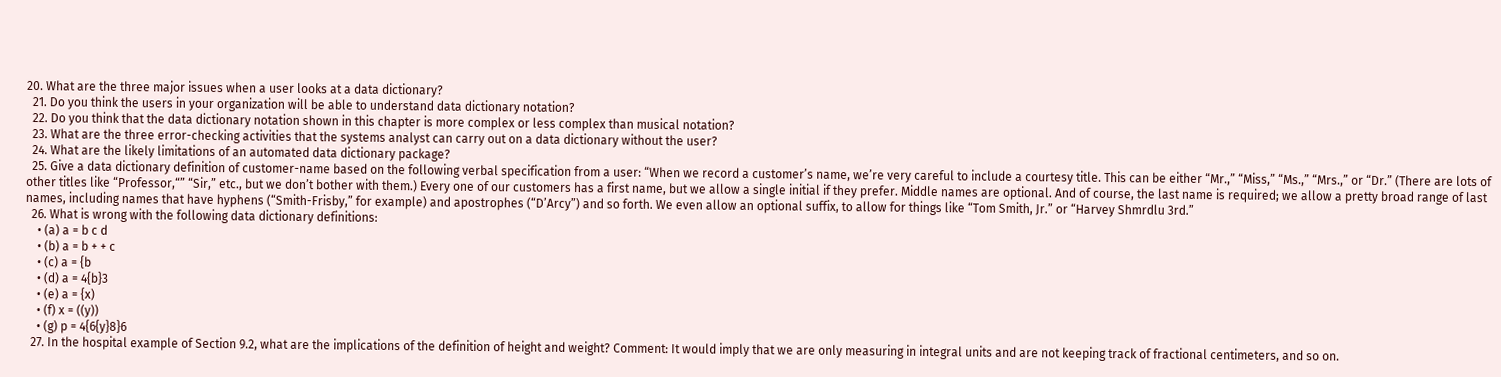20. What are the three major issues when a user looks at a data dictionary?
  21. Do you think the users in your organization will be able to understand data dictionary notation?
  22. Do you think that the data dictionary notation shown in this chapter is more complex or less complex than musical notation?
  23. What are the three error-checking activities that the systems analyst can carry out on a data dictionary without the user?
  24. What are the likely limitations of an automated data dictionary package?
  25. Give a data dictionary definition of customer-name based on the following verbal specification from a user: “When we record a customer’s name, we’re very careful to include a courtesy title. This can be either “Mr.,” “Miss,” “Ms.,” “Mrs.,” or “Dr.” (There are lots of other titles like “Professor,“” “Sir,” etc., but we don’t bother with them.) Every one of our customers has a first name, but we allow a single initial if they prefer. Middle names are optional. And of course, the last name is required; we allow a pretty broad range of last names, including names that have hyphens (“Smith-Frisby,” for example) and apostrophes (“D’Arcy”) and so forth. We even allow an optional suffix, to allow for things like “Tom Smith, Jr.” or “Harvey Shmrdlu 3rd.”
  26. What is wrong with the following data dictionary definitions:
    • (a) a = b c d
    • (b) a = b + + c
    • (c) a = {b
    • (d) a = 4{b}3
    • (e) a = {x)
    • (f) x = ((y))
    • (g) p = 4{6{y}8}6
  27. In the hospital example of Section 9.2, what are the implications of the definition of height and weight? Comment: It would imply that we are only measuring in integral units and are not keeping track of fractional centimeters, and so on.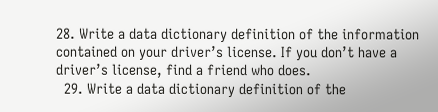28. Write a data dictionary definition of the information contained on your driver’s license. If you don’t have a driver’s license, find a friend who does.
  29. Write a data dictionary definition of the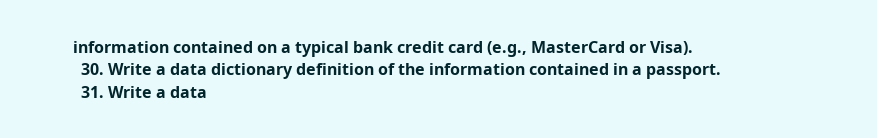information contained on a typical bank credit card (e.g., MasterCard or Visa).
  30. Write a data dictionary definition of the information contained in a passport.
  31. Write a data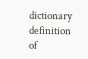dictionary definition of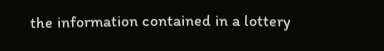the information contained in a lottery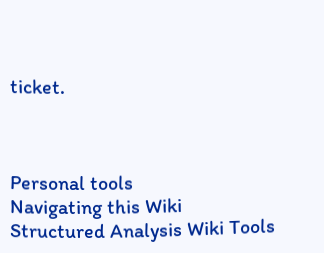ticket.



Personal tools
Navigating this Wiki
Structured Analysis Wiki Tools